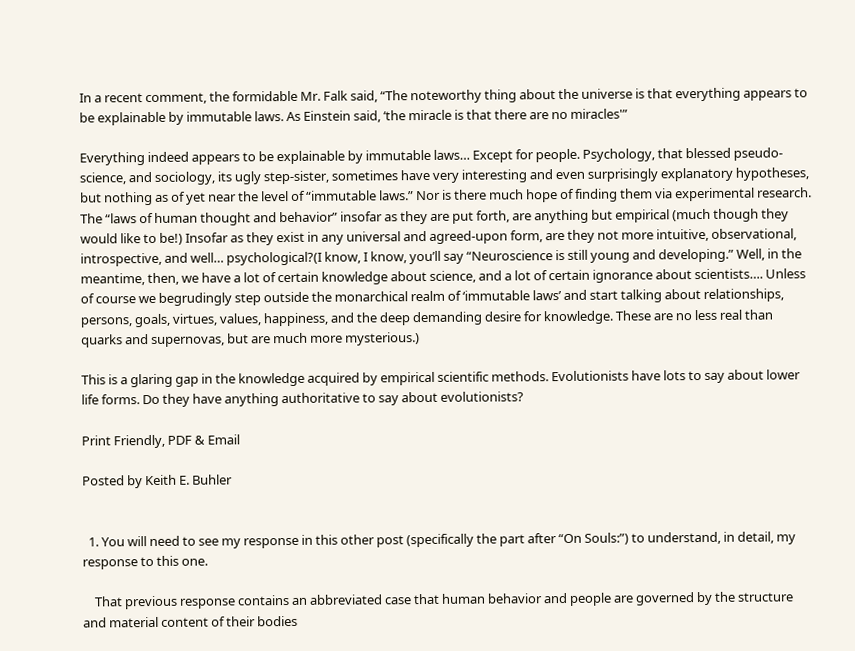In a recent comment, the formidable Mr. Falk said, “The noteworthy thing about the universe is that everything appears to be explainable by immutable laws. As Einstein said, ‘the miracle is that there are no miracles'”

Everything indeed appears to be explainable by immutable laws… Except for people. Psychology, that blessed pseudo-science, and sociology, its ugly step-sister, sometimes have very interesting and even surprisingly explanatory hypotheses, but nothing as of yet near the level of “immutable laws.” Nor is there much hope of finding them via experimental research.
The “laws of human thought and behavior” insofar as they are put forth, are anything but empirical (much though they would like to be!) Insofar as they exist in any universal and agreed-upon form, are they not more intuitive, observational, introspective, and well… psychological?(I know, I know, you’ll say “Neuroscience is still young and developing.” Well, in the meantime, then, we have a lot of certain knowledge about science, and a lot of certain ignorance about scientists…. Unless of course we begrudingly step outside the monarchical realm of ‘immutable laws’ and start talking about relationships, persons, goals, virtues, values, happiness, and the deep demanding desire for knowledge. These are no less real than quarks and supernovas, but are much more mysterious.)

This is a glaring gap in the knowledge acquired by empirical scientific methods. Evolutionists have lots to say about lower life forms. Do they have anything authoritative to say about evolutionists?

Print Friendly, PDF & Email

Posted by Keith E. Buhler


  1. You will need to see my response in this other post (specifically the part after “On Souls:”) to understand, in detail, my response to this one.

    That previous response contains an abbreviated case that human behavior and people are governed by the structure and material content of their bodies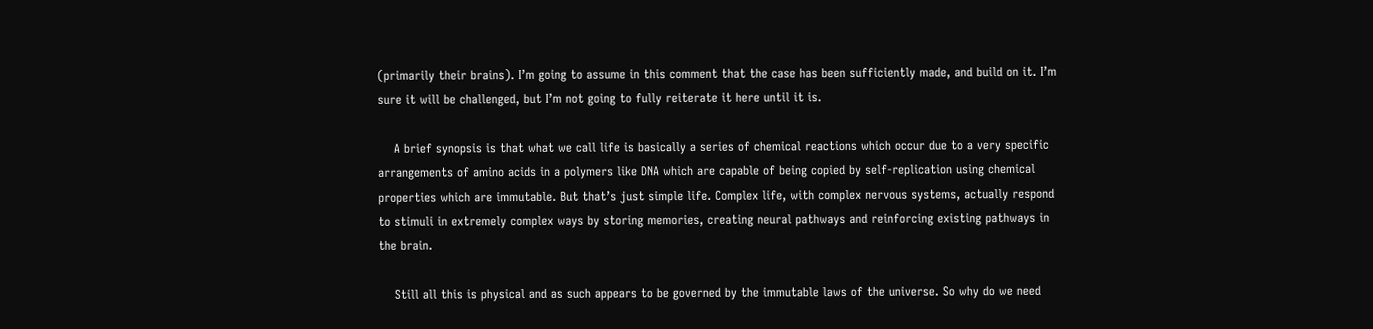(primarily their brains). I’m going to assume in this comment that the case has been sufficiently made, and build on it. I’m sure it will be challenged, but I’m not going to fully reiterate it here until it is.

    A brief synopsis is that what we call life is basically a series of chemical reactions which occur due to a very specific arrangements of amino acids in a polymers like DNA which are capable of being copied by self-replication using chemical properties which are immutable. But that’s just simple life. Complex life, with complex nervous systems, actually respond to stimuli in extremely complex ways by storing memories, creating neural pathways and reinforcing existing pathways in the brain.

    Still all this is physical and as such appears to be governed by the immutable laws of the universe. So why do we need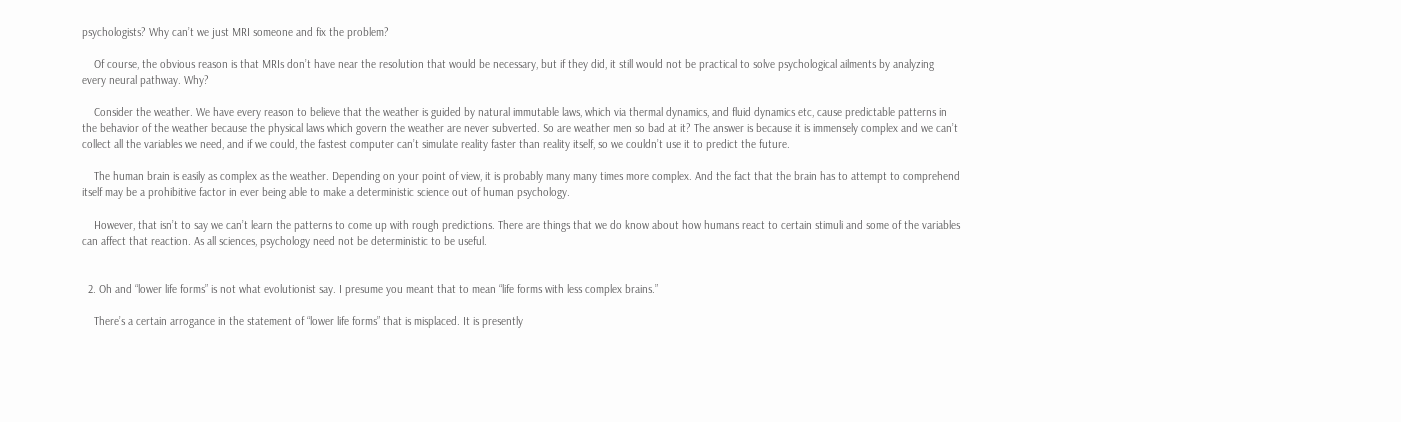psychologists? Why can’t we just MRI someone and fix the problem?

    Of course, the obvious reason is that MRIs don’t have near the resolution that would be necessary, but if they did, it still would not be practical to solve psychological ailments by analyzing every neural pathway. Why?

    Consider the weather. We have every reason to believe that the weather is guided by natural immutable laws, which via thermal dynamics, and fluid dynamics etc, cause predictable patterns in the behavior of the weather because the physical laws which govern the weather are never subverted. So are weather men so bad at it? The answer is because it is immensely complex and we can’t collect all the variables we need, and if we could, the fastest computer can’t simulate reality faster than reality itself, so we couldn’t use it to predict the future.

    The human brain is easily as complex as the weather. Depending on your point of view, it is probably many many times more complex. And the fact that the brain has to attempt to comprehend itself may be a prohibitive factor in ever being able to make a deterministic science out of human psychology.

    However, that isn’t to say we can’t learn the patterns to come up with rough predictions. There are things that we do know about how humans react to certain stimuli and some of the variables can affect that reaction. As all sciences, psychology need not be deterministic to be useful.


  2. Oh and “lower life forms” is not what evolutionist say. I presume you meant that to mean “life forms with less complex brains.”

    There’s a certain arrogance in the statement of “lower life forms” that is misplaced. It is presently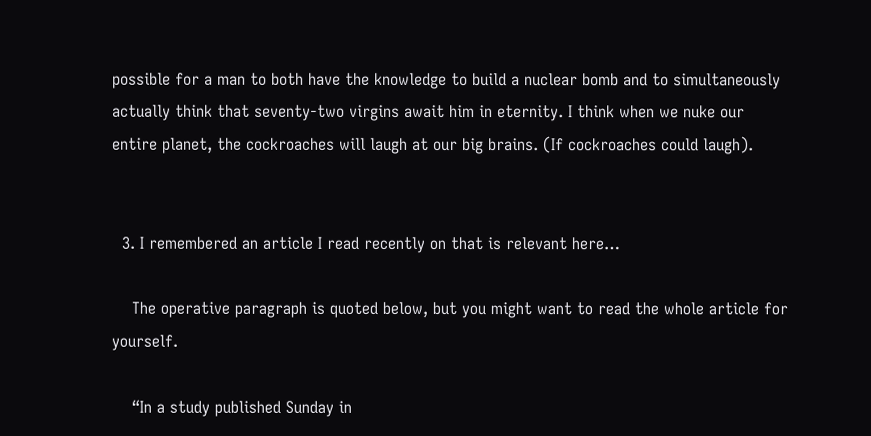possible for a man to both have the knowledge to build a nuclear bomb and to simultaneously actually think that seventy-two virgins await him in eternity. I think when we nuke our entire planet, the cockroaches will laugh at our big brains. (If cockroaches could laugh).


  3. I remembered an article I read recently on that is relevant here…

    The operative paragraph is quoted below, but you might want to read the whole article for yourself.

    “In a study published Sunday in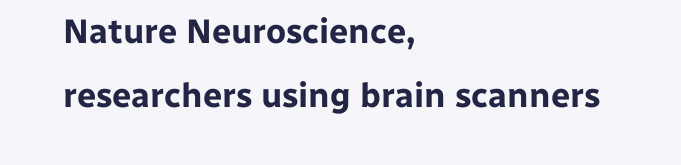Nature Neuroscience, researchers using brain scanners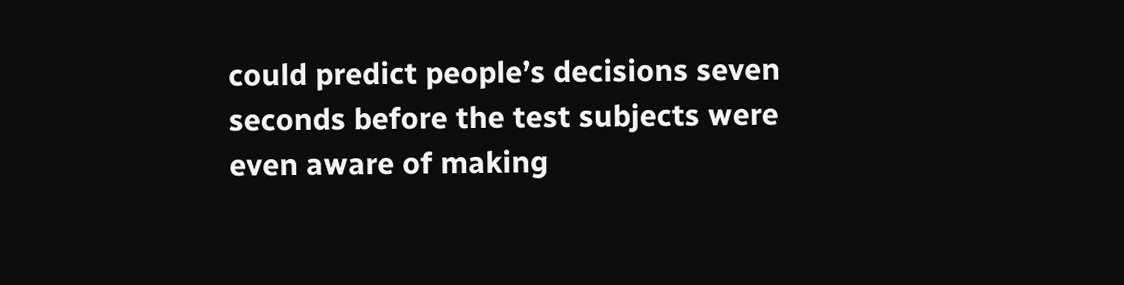could predict people’s decisions seven seconds before the test subjects were even aware of making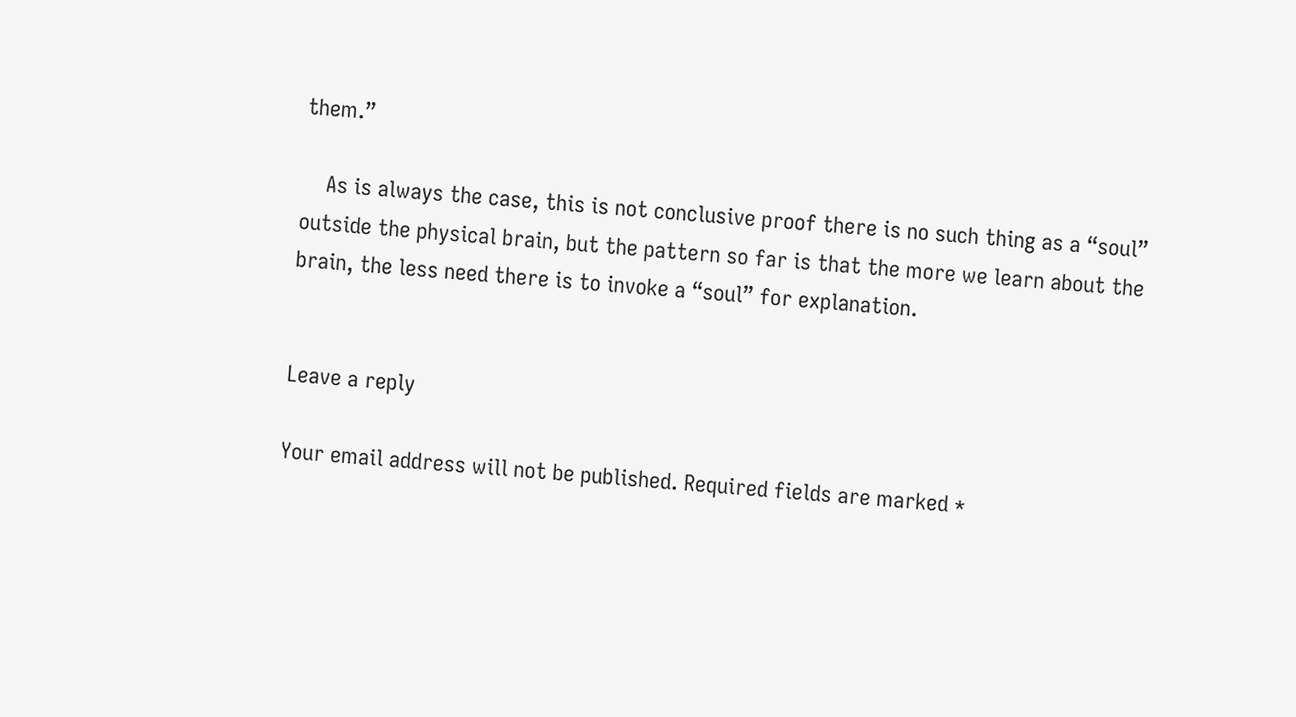them.”

    As is always the case, this is not conclusive proof there is no such thing as a “soul” outside the physical brain, but the pattern so far is that the more we learn about the brain, the less need there is to invoke a “soul” for explanation.


Leave a reply

Your email address will not be published. Required fields are marked *